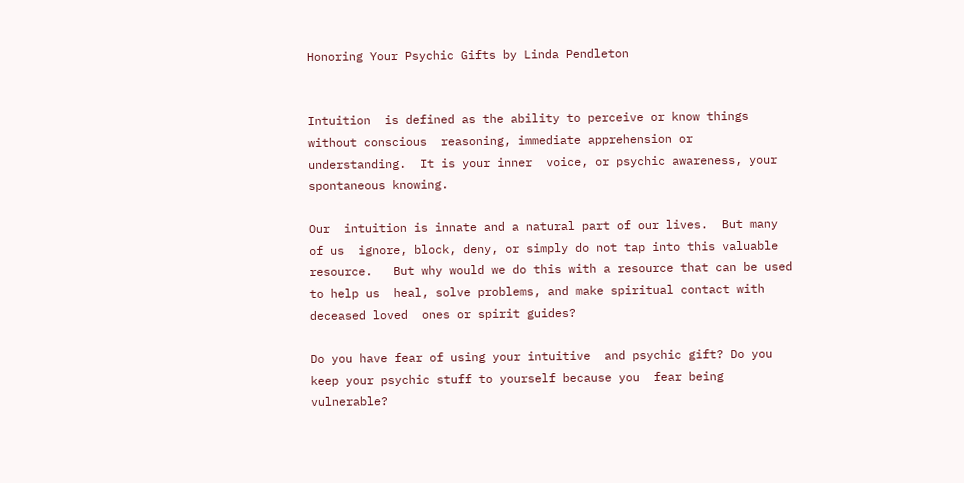Honoring Your Psychic Gifts by Linda Pendleton


Intuition  is defined as the ability to perceive or know things without conscious  reasoning, immediate apprehension or understanding.  It is your inner  voice, or psychic awareness, your spontaneous knowing.

Our  intuition is innate and a natural part of our lives.  But many of us  ignore, block, deny, or simply do not tap into this valuable resource.   But why would we do this with a resource that can be used to help us  heal, solve problems, and make spiritual contact with deceased loved  ones or spirit guides?

Do you have fear of using your intuitive  and psychic gift? Do you keep your psychic stuff to yourself because you  fear being vulnerable?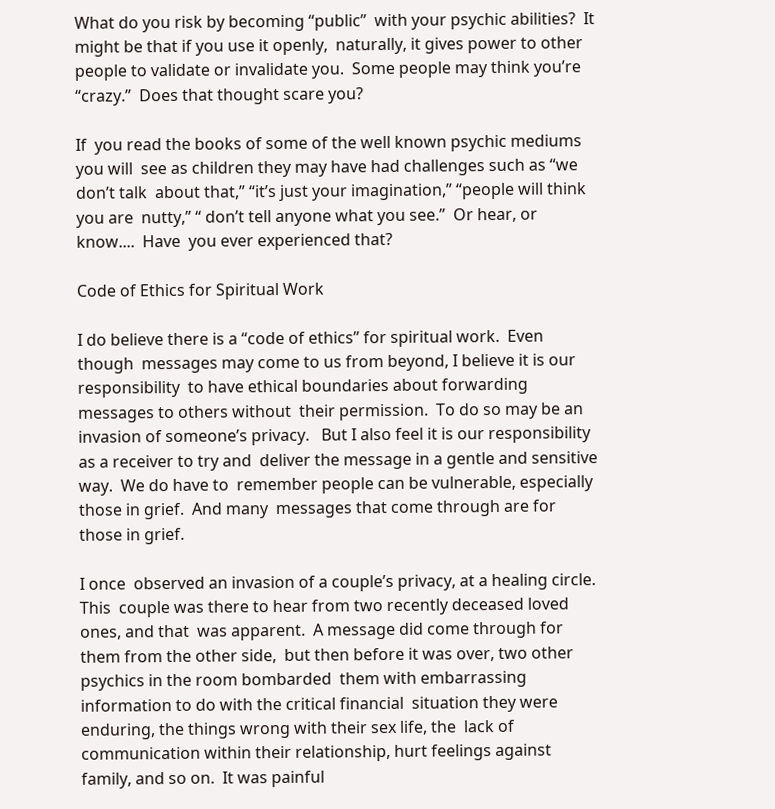What do you risk by becoming “public”  with your psychic abilities?  It might be that if you use it openly,  naturally, it gives power to other people to validate or invalidate you.  Some people may think you’re “crazy.”  Does that thought scare you?

If  you read the books of some of the well known psychic mediums you will  see as children they may have had challenges such as “we don’t talk  about that,” “it’s just your imagination,” “people will think you are  nutty,” “ don’t tell anyone what you see.”  Or hear, or know....  Have  you ever experienced that?

Code of Ethics for Spiritual Work

I do believe there is a “code of ethics” for spiritual work.  Even though  messages may come to us from beyond, I believe it is our responsibility  to have ethical boundaries about forwarding messages to others without  their permission.  To do so may be an invasion of someone’s privacy.   But I also feel it is our responsibility as a receiver to try and  deliver the message in a gentle and sensitive way.  We do have to  remember people can be vulnerable, especially those in grief.  And many  messages that come through are for those in grief.

I once  observed an invasion of a couple’s privacy, at a healing circle.  This  couple was there to hear from two recently deceased loved ones, and that  was apparent.  A message did come through for them from the other side,  but then before it was over, two other psychics in the room bombarded  them with embarrassing information to do with the critical financial  situation they were enduring, the things wrong with their sex life, the  lack of communication within their relationship, hurt feelings against  family, and so on.  It was painful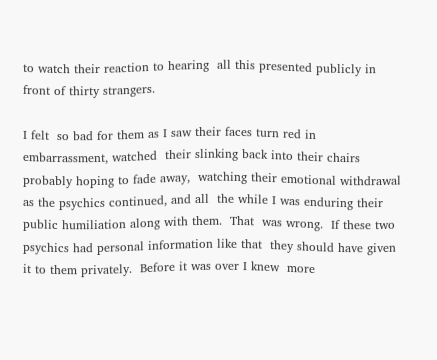to watch their reaction to hearing  all this presented publicly in front of thirty strangers.

I felt  so bad for them as I saw their faces turn red in embarrassment, watched  their slinking back into their chairs probably hoping to fade away,  watching their emotional withdrawal as the psychics continued, and all  the while I was enduring their public humiliation along with them.  That  was wrong.  If these two psychics had personal information like that  they should have given it to them privately.  Before it was over I knew  more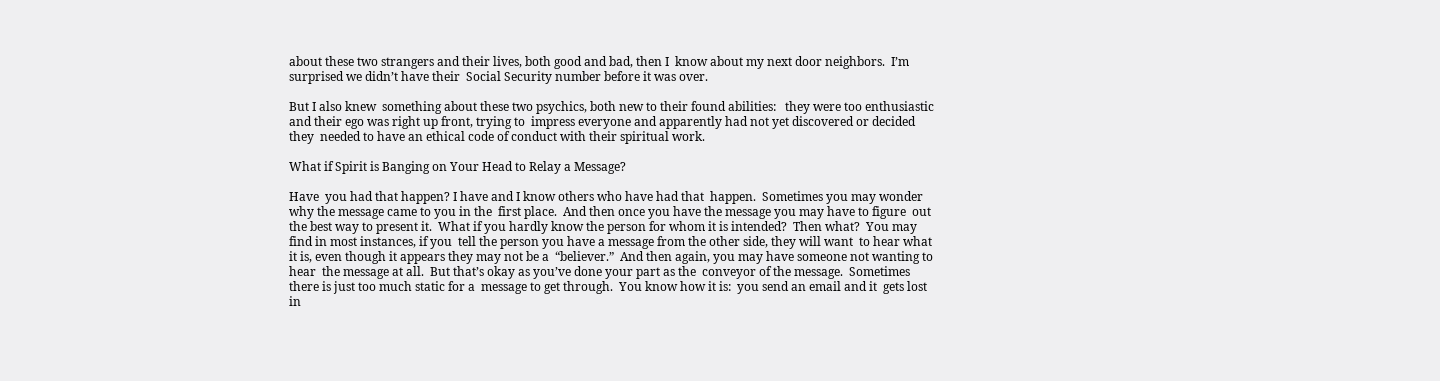about these two strangers and their lives, both good and bad, then I  know about my next door neighbors.  I’m surprised we didn’t have their  Social Security number before it was over.

But I also knew  something about these two psychics, both new to their found abilities:   they were too enthusiastic and their ego was right up front, trying to  impress everyone and apparently had not yet discovered or decided they  needed to have an ethical code of conduct with their spiritual work.

What if Spirit is Banging on Your Head to Relay a Message?

Have  you had that happen? I have and I know others who have had that  happen.  Sometimes you may wonder why the message came to you in the  first place.  And then once you have the message you may have to figure  out the best way to present it.  What if you hardly know the person for whom it is intended?  Then what?  You may find in most instances, if you  tell the person you have a message from the other side, they will want  to hear what it is, even though it appears they may not be a  “believer.”  And then again, you may have someone not wanting to hear  the message at all.  But that’s okay as you’ve done your part as the  conveyor of the message.  Sometimes there is just too much static for a  message to get through.  You know how it is:  you send an email and it  gets lost in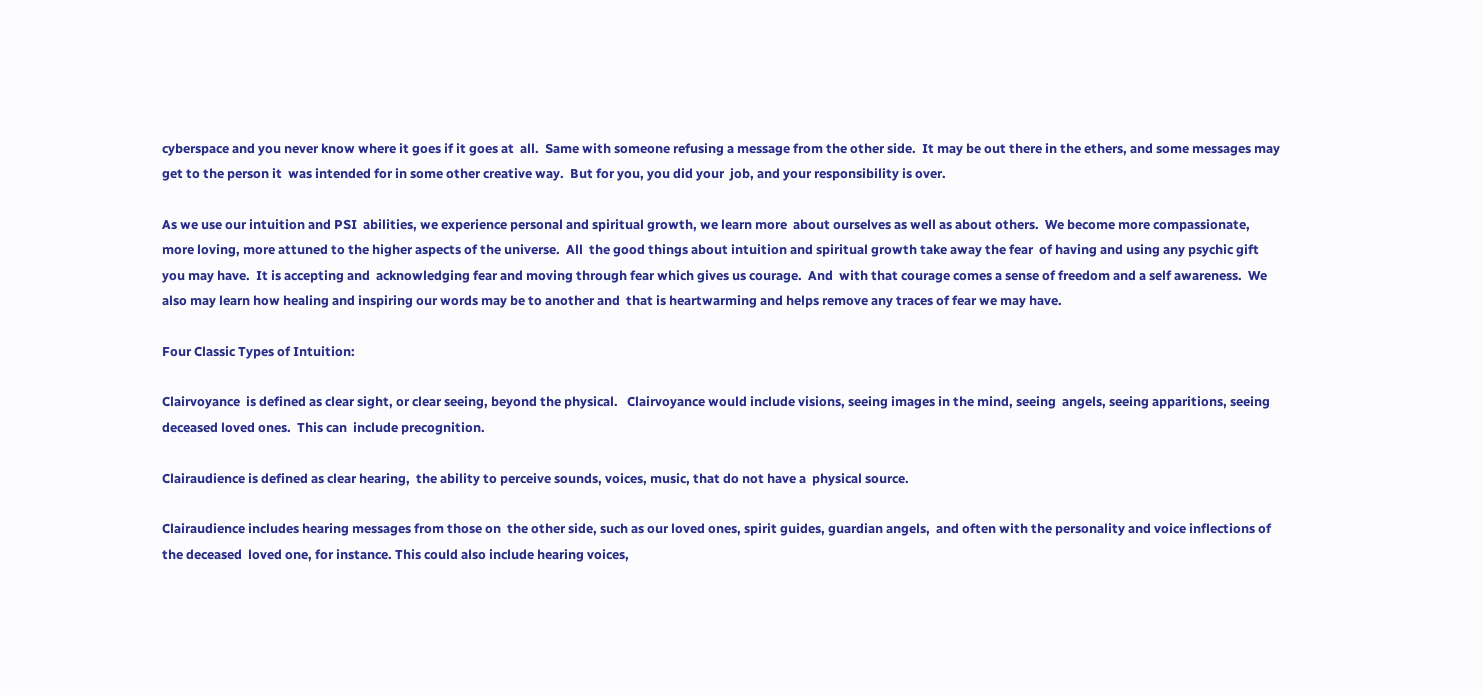cyberspace and you never know where it goes if it goes at  all.  Same with someone refusing a message from the other side.  It may be out there in the ethers, and some messages may get to the person it  was intended for in some other creative way.  But for you, you did your  job, and your responsibility is over.

As we use our intuition and PSI  abilities, we experience personal and spiritual growth, we learn more  about ourselves as well as about others.  We become more compassionate,  more loving, more attuned to the higher aspects of the universe.  All  the good things about intuition and spiritual growth take away the fear  of having and using any psychic gift you may have.  It is accepting and  acknowledging fear and moving through fear which gives us courage.  And  with that courage comes a sense of freedom and a self awareness.  We  also may learn how healing and inspiring our words may be to another and  that is heartwarming and helps remove any traces of fear we may have.

Four Classic Types of Intuition:

Clairvoyance  is defined as clear sight, or clear seeing, beyond the physical.   Clairvoyance would include visions, seeing images in the mind, seeing  angels, seeing apparitions, seeing deceased loved ones.  This can  include precognition.

Clairaudience is defined as clear hearing,  the ability to perceive sounds, voices, music, that do not have a  physical source.

Clairaudience includes hearing messages from those on  the other side, such as our loved ones, spirit guides, guardian angels,  and often with the personality and voice inflections of the deceased  loved one, for instance. This could also include hearing voices,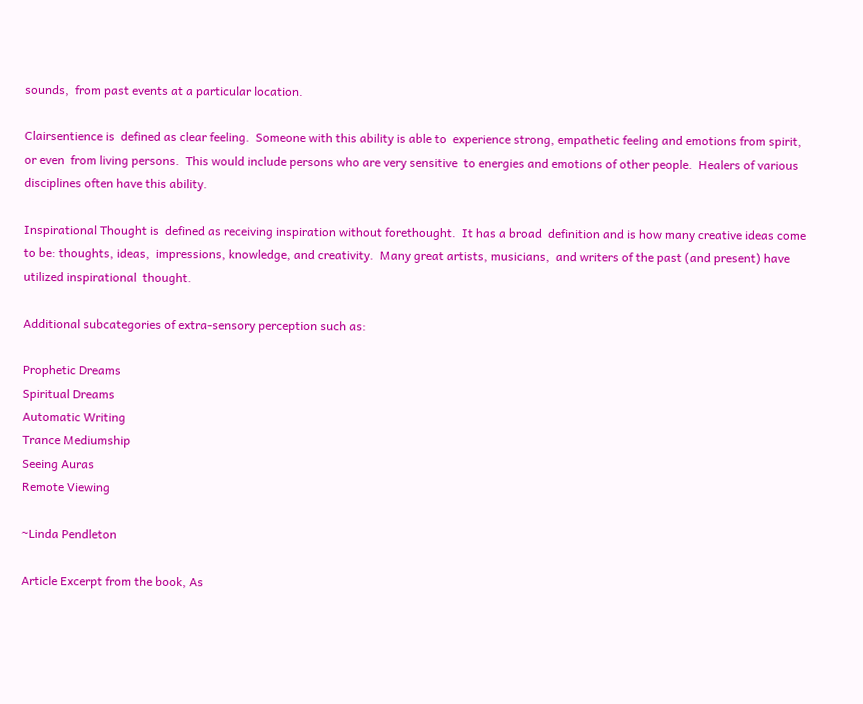sounds,  from past events at a particular location.

Clairsentience is  defined as clear feeling.  Someone with this ability is able to  experience strong, empathetic feeling and emotions from spirit, or even  from living persons.  This would include persons who are very sensitive  to energies and emotions of other people.  Healers of various  disciplines often have this ability.

Inspirational Thought is  defined as receiving inspiration without forethought.  It has a broad  definition and is how many creative ideas come to be: thoughts, ideas,  impressions, knowledge, and creativity.  Many great artists, musicians,  and writers of the past (and present) have utilized inspirational  thought.

Additional subcategories of extra-sensory perception such as:

Prophetic Dreams
Spiritual Dreams
Automatic Writing
Trance Mediumship
Seeing Auras
Remote Viewing

~Linda Pendleton

Article Excerpt from the book, As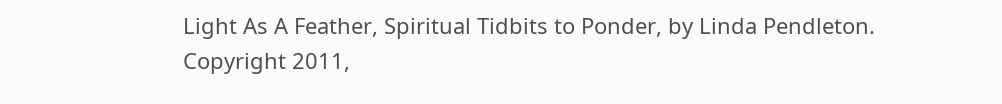Light As A Feather, Spiritual Tidbits to Ponder, by Linda Pendleton.
Copyright 2011,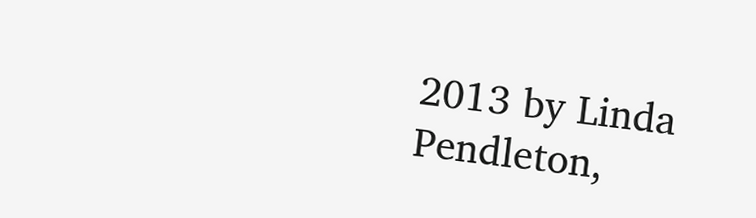2013 by Linda Pendleton,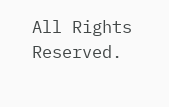All Rights Reserved.